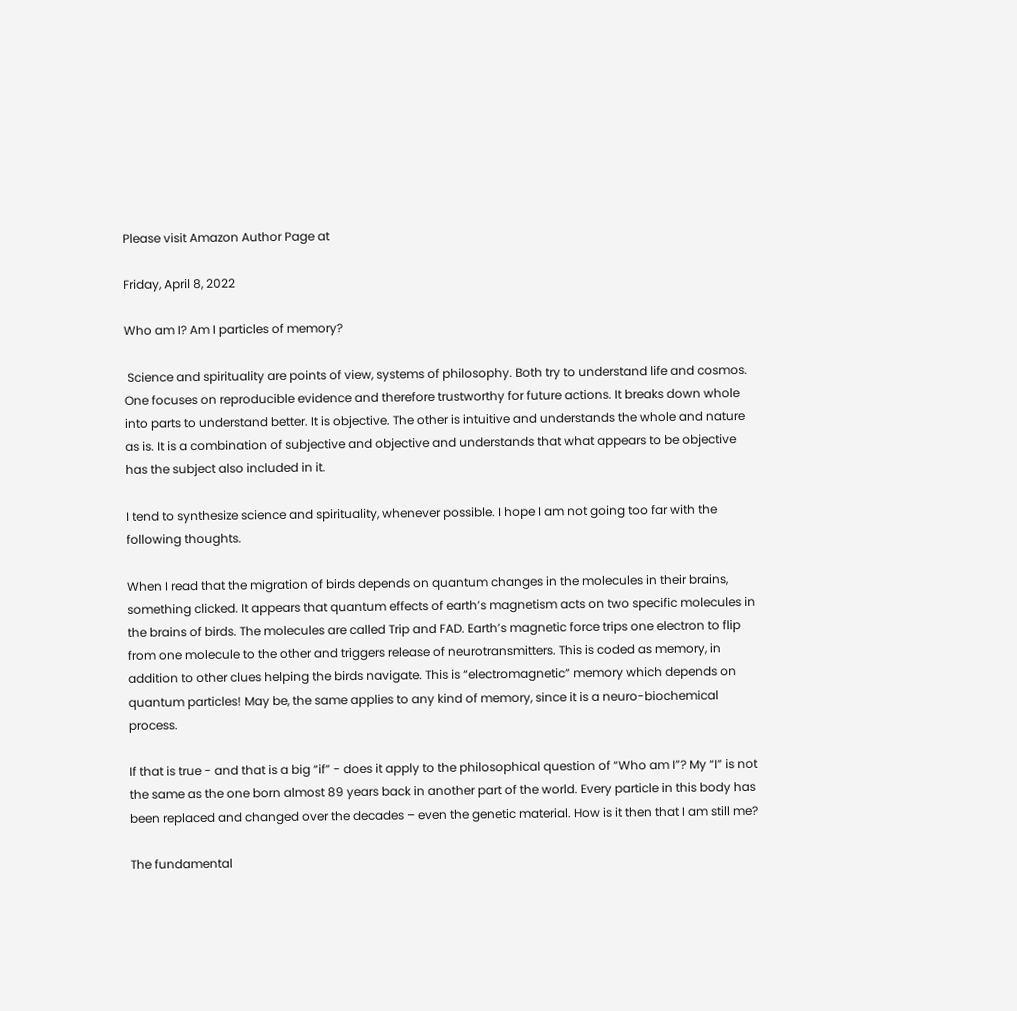Please visit Amazon Author Page at

Friday, April 8, 2022

Who am I? Am I particles of memory?

 Science and spirituality are points of view, systems of philosophy. Both try to understand life and cosmos. One focuses on reproducible evidence and therefore trustworthy for future actions. It breaks down whole into parts to understand better. It is objective. The other is intuitive and understands the whole and nature as is. It is a combination of subjective and objective and understands that what appears to be objective has the subject also included in it.

I tend to synthesize science and spirituality, whenever possible. I hope I am not going too far with the following thoughts.

When I read that the migration of birds depends on quantum changes in the molecules in their brains, something clicked. It appears that quantum effects of earth’s magnetism acts on two specific molecules in the brains of birds. The molecules are called Trip and FAD. Earth’s magnetic force trips one electron to flip from one molecule to the other and triggers release of neurotransmitters. This is coded as memory, in addition to other clues helping the birds navigate. This is “electromagnetic” memory which depends on quantum particles! May be, the same applies to any kind of memory, since it is a neuro-biochemical process.

If that is true - and that is a big “if” - does it apply to the philosophical question of “Who am I”? My “I” is not the same as the one born almost 89 years back in another part of the world. Every particle in this body has been replaced and changed over the decades – even the genetic material. How is it then that I am still me?

The fundamental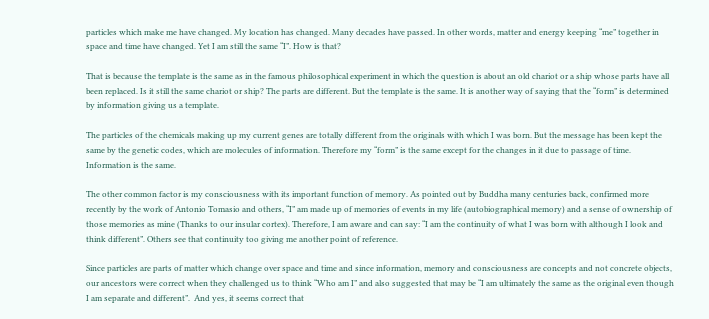particles which make me have changed. My location has changed. Many decades have passed. In other words, matter and energy keeping “me” together in space and time have changed. Yet I am still the same “I”. How is that?

That is because the template is the same as in the famous philosophical experiment in which the question is about an old chariot or a ship whose parts have all been replaced. Is it still the same chariot or ship? The parts are different. But the template is the same. It is another way of saying that the “form” is determined by information giving us a template.

The particles of the chemicals making up my current genes are totally different from the originals with which I was born. But the message has been kept the same by the genetic codes, which are molecules of information. Therefore my “form” is the same except for the changes in it due to passage of time. Information is the same.

The other common factor is my consciousness with its important function of memory. As pointed out by Buddha many centuries back, confirmed more recently by the work of Antonio Tomasio and others, “I” am made up of memories of events in my life (autobiographical memory) and a sense of ownership of those memories as mine (Thanks to our insular cortex). Therefore, I am aware and can say: “I am the continuity of what I was born with although I look and think different”. Others see that continuity too giving me another point of reference.

Since particles are parts of matter which change over space and time and since information, memory and consciousness are concepts and not concrete objects, our ancestors were correct when they challenged us to think “Who am I” and also suggested that may be “I am ultimately the same as the original even though I am separate and different”.  And yes, it seems correct that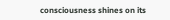consciousness shines on its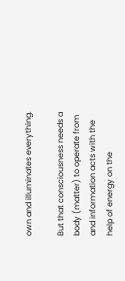own and illuminates everything.

But that consciousness needs a body (matter) to operate from and information acts with the help of energy on the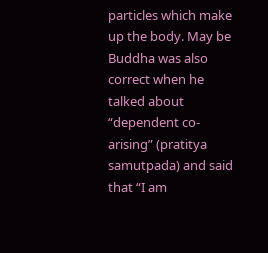particles which make up the body. May be Buddha was also correct when he talked about “dependent co-arising” (pratitya samutpada) and said that “I am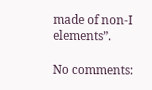made of non-I elements”.

No comments: